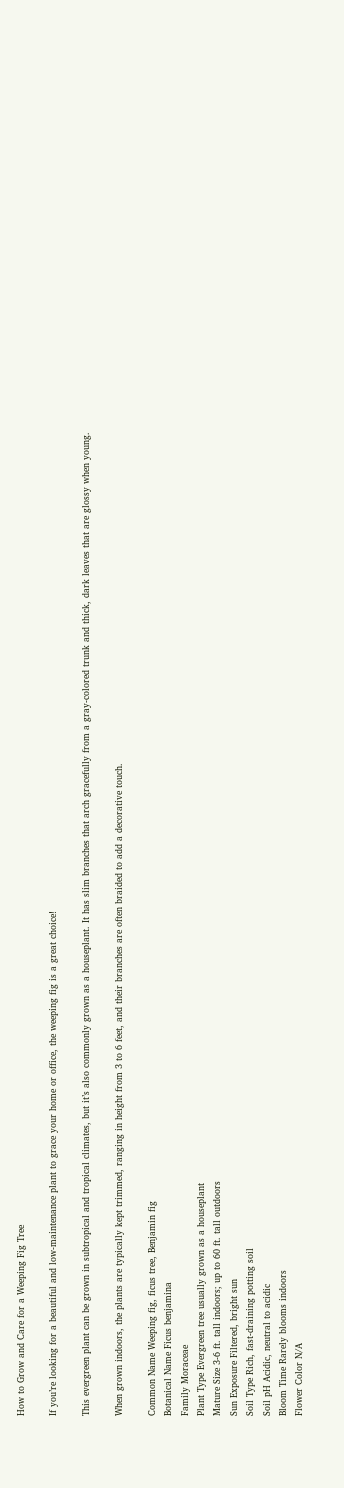How to Grow and Care for a Weeping Fig Tree

If you’re looking for a beautiful and low-maintenance plant to grace your home or office, the weeping fig is a great choice!

This evergreen plant can be grown in subtropical and tropical climates, but it’s also commonly grown as a houseplant. It has slim branches that arch gracefully from a gray-colored trunk and thick, dark leaves that are glossy when young.

When grown indoors, the plants are typically kept trimmed, ranging in height from 3 to 6 feet, and their branches are often braided to add a decorative touch.

Common Name Weeping fig, ficus tree, Benjamin fig
Botanical Name Ficus benjamina
Family Moraceae
Plant Type Evergreen tree usually grown as a houseplant
Mature Size 3-6 ft. tall indoors; up to 60 ft. tall outdoors
Sun Exposure Filtered, bright sun
Soil Type Rich, fast-draining potting soil
Soil pH Acidic, neutral to acidic
Bloom Time Rarely blooms indoors
Flower Color N/A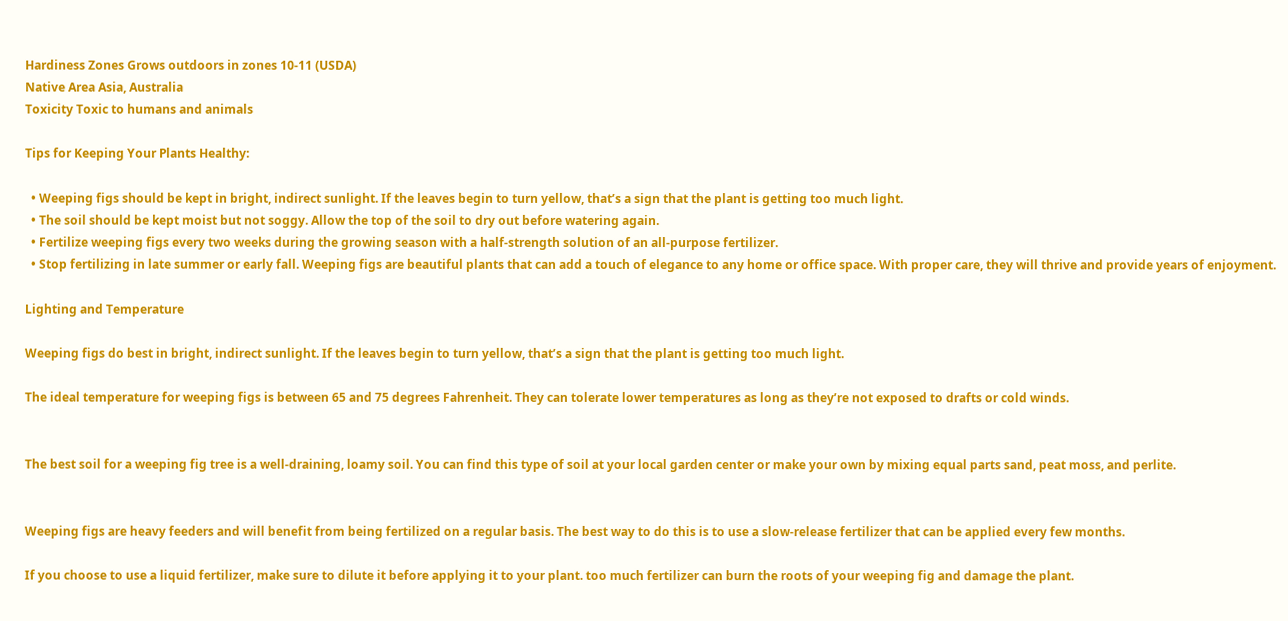Hardiness Zones Grows outdoors in zones 10-11 (USDA)
Native Area Asia, Australia
Toxicity Toxic to humans and animals

Tips for Keeping Your Plants Healthy:

  • Weeping figs should be kept in bright, indirect sunlight. If the leaves begin to turn yellow, that’s a sign that the plant is getting too much light.
  • The soil should be kept moist but not soggy. Allow the top of the soil to dry out before watering again.
  • Fertilize weeping figs every two weeks during the growing season with a half-strength solution of an all-purpose fertilizer.
  • Stop fertilizing in late summer or early fall. Weeping figs are beautiful plants that can add a touch of elegance to any home or office space. With proper care, they will thrive and provide years of enjoyment.

Lighting and Temperature

Weeping figs do best in bright, indirect sunlight. If the leaves begin to turn yellow, that’s a sign that the plant is getting too much light.

The ideal temperature for weeping figs is between 65 and 75 degrees Fahrenheit. They can tolerate lower temperatures as long as they’re not exposed to drafts or cold winds.


The best soil for a weeping fig tree is a well-draining, loamy soil. You can find this type of soil at your local garden center or make your own by mixing equal parts sand, peat moss, and perlite.


Weeping figs are heavy feeders and will benefit from being fertilized on a regular basis. The best way to do this is to use a slow-release fertilizer that can be applied every few months.

If you choose to use a liquid fertilizer, make sure to dilute it before applying it to your plant. too much fertilizer can burn the roots of your weeping fig and damage the plant.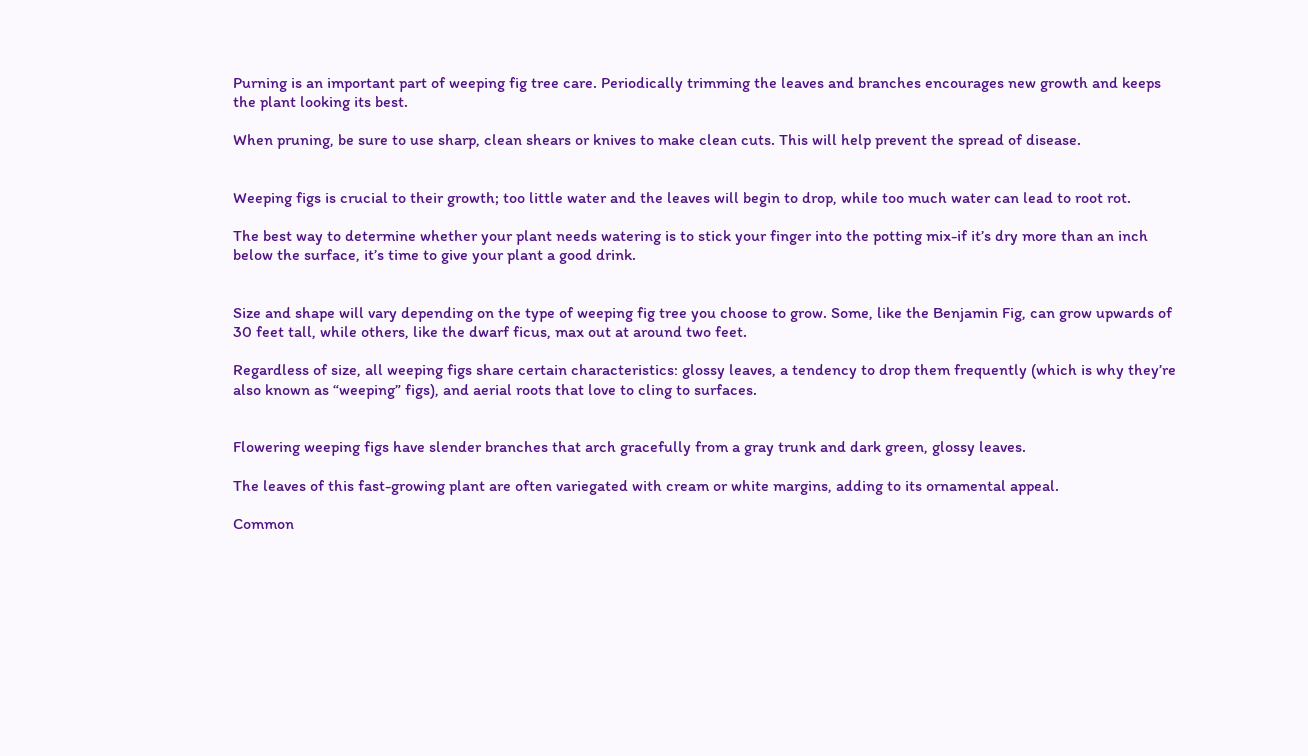Purning is an important part of weeping fig tree care. Periodically trimming the leaves and branches encourages new growth and keeps the plant looking its best.

When pruning, be sure to use sharp, clean shears or knives to make clean cuts. This will help prevent the spread of disease.


Weeping figs is crucial to their growth; too little water and the leaves will begin to drop, while too much water can lead to root rot.

The best way to determine whether your plant needs watering is to stick your finger into the potting mix-if it’s dry more than an inch below the surface, it’s time to give your plant a good drink.


Size and shape will vary depending on the type of weeping fig tree you choose to grow. Some, like the Benjamin Fig, can grow upwards of 30 feet tall, while others, like the dwarf ficus, max out at around two feet.

Regardless of size, all weeping figs share certain characteristics: glossy leaves, a tendency to drop them frequently (which is why they’re also known as “weeping” figs), and aerial roots that love to cling to surfaces.


Flowering weeping figs have slender branches that arch gracefully from a gray trunk and dark green, glossy leaves.

The leaves of this fast-growing plant are often variegated with cream or white margins, adding to its ornamental appeal.

Common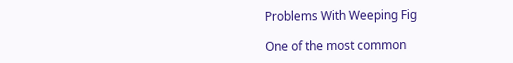Problems With Weeping Fig

One of the most common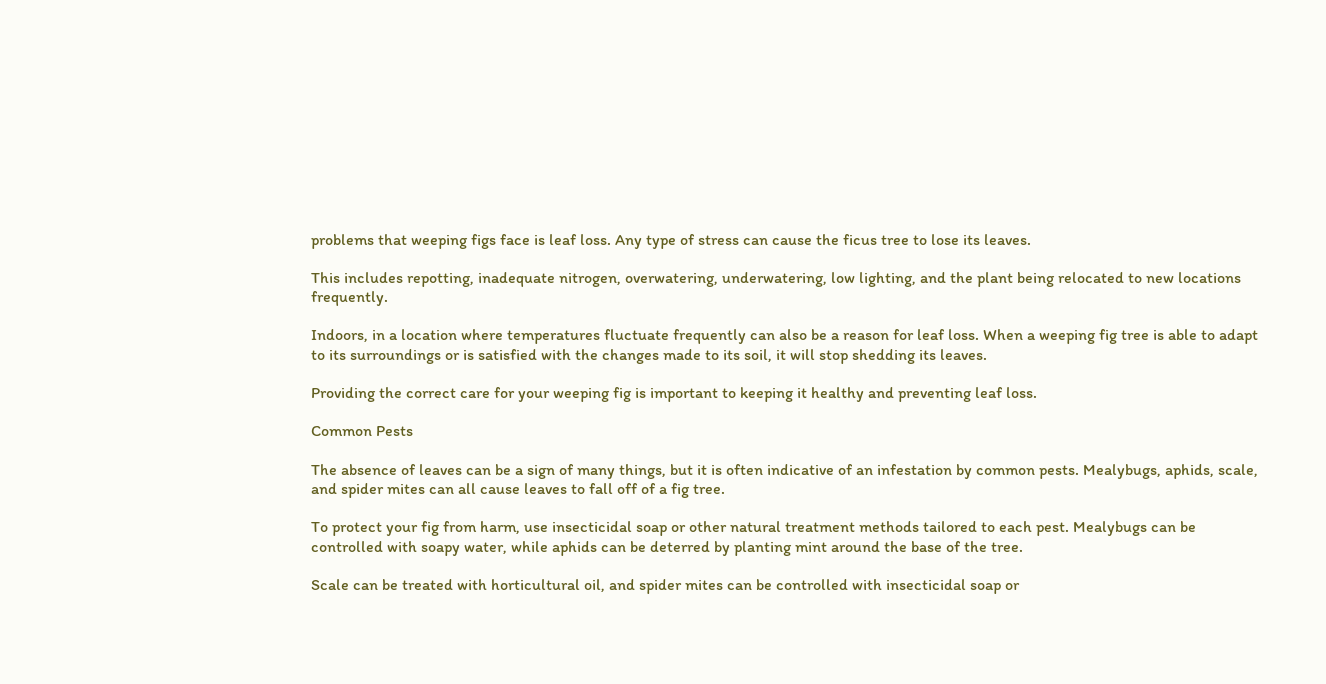problems that weeping figs face is leaf loss. Any type of stress can cause the ficus tree to lose its leaves.

This includes repotting, inadequate nitrogen, overwatering, underwatering, low lighting, and the plant being relocated to new locations frequently.

Indoors, in a location where temperatures fluctuate frequently can also be a reason for leaf loss. When a weeping fig tree is able to adapt to its surroundings or is satisfied with the changes made to its soil, it will stop shedding its leaves.

Providing the correct care for your weeping fig is important to keeping it healthy and preventing leaf loss.

Common Pests

The absence of leaves can be a sign of many things, but it is often indicative of an infestation by common pests. Mealybugs, aphids, scale, and spider mites can all cause leaves to fall off of a fig tree.

To protect your fig from harm, use insecticidal soap or other natural treatment methods tailored to each pest. Mealybugs can be controlled with soapy water, while aphids can be deterred by planting mint around the base of the tree.

Scale can be treated with horticultural oil, and spider mites can be controlled with insecticidal soap or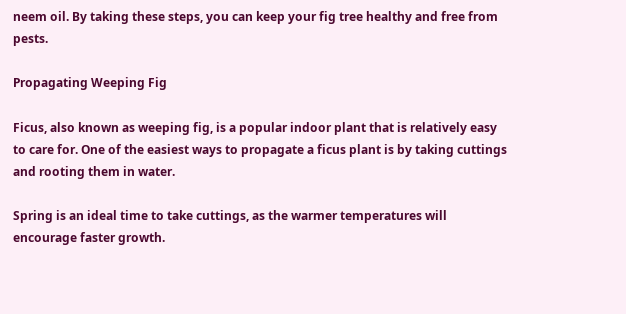neem oil. By taking these steps, you can keep your fig tree healthy and free from pests.

Propagating Weeping Fig

Ficus, also known as weeping fig, is a popular indoor plant that is relatively easy to care for. One of the easiest ways to propagate a ficus plant is by taking cuttings and rooting them in water.

Spring is an ideal time to take cuttings, as the warmer temperatures will encourage faster growth.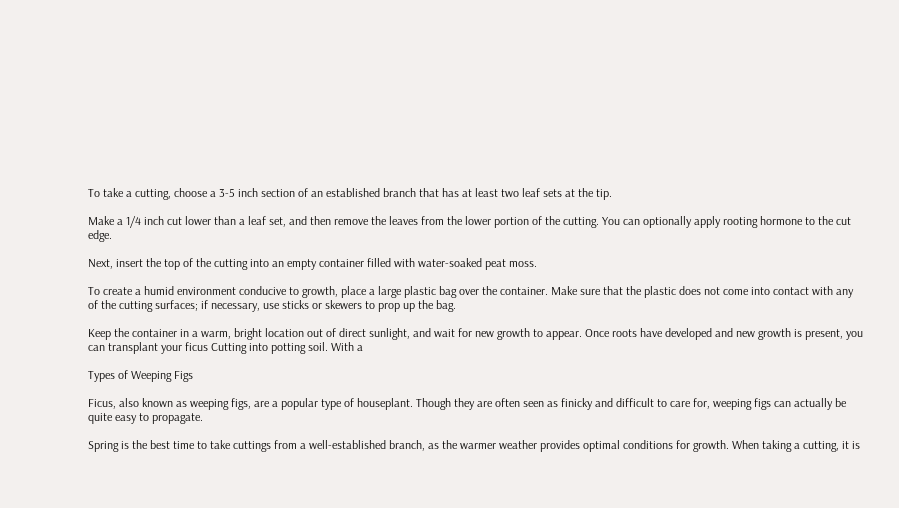To take a cutting, choose a 3-5 inch section of an established branch that has at least two leaf sets at the tip.

Make a 1/4 inch cut lower than a leaf set, and then remove the leaves from the lower portion of the cutting. You can optionally apply rooting hormone to the cut edge.

Next, insert the top of the cutting into an empty container filled with water-soaked peat moss.

To create a humid environment conducive to growth, place a large plastic bag over the container. Make sure that the plastic does not come into contact with any of the cutting surfaces; if necessary, use sticks or skewers to prop up the bag.

Keep the container in a warm, bright location out of direct sunlight, and wait for new growth to appear. Once roots have developed and new growth is present, you can transplant your ficus Cutting into potting soil. With a

Types of Weeping Figs

Ficus, also known as weeping figs, are a popular type of houseplant. Though they are often seen as finicky and difficult to care for, weeping figs can actually be quite easy to propagate.

Spring is the best time to take cuttings from a well-established branch, as the warmer weather provides optimal conditions for growth. When taking a cutting, it is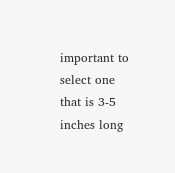important to select one that is 3-5 inches long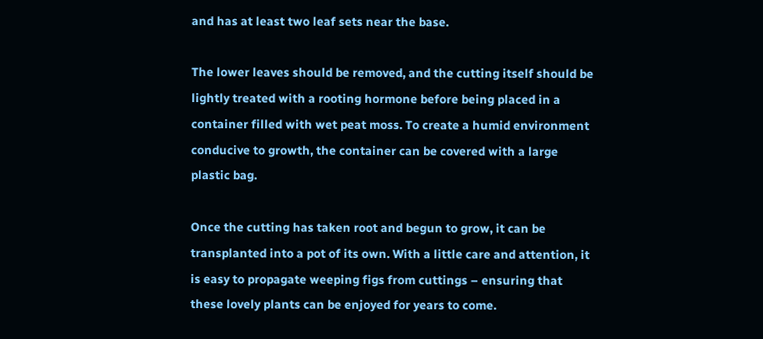and has at least two leaf sets near the base.

The lower leaves should be removed, and the cutting itself should be lightly treated with a rooting hormone before being placed in a container filled with wet peat moss. To create a humid environment conducive to growth, the container can be covered with a large plastic bag.

Once the cutting has taken root and begun to grow, it can be transplanted into a pot of its own. With a little care and attention, it is easy to propagate weeping figs from cuttings – ensuring that these lovely plants can be enjoyed for years to come.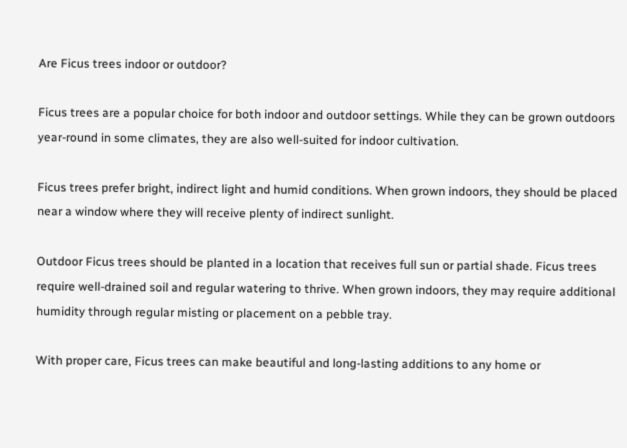Are Ficus trees indoor or outdoor?

Ficus trees are a popular choice for both indoor and outdoor settings. While they can be grown outdoors year-round in some climates, they are also well-suited for indoor cultivation.

Ficus trees prefer bright, indirect light and humid conditions. When grown indoors, they should be placed near a window where they will receive plenty of indirect sunlight.

Outdoor Ficus trees should be planted in a location that receives full sun or partial shade. Ficus trees require well-drained soil and regular watering to thrive. When grown indoors, they may require additional humidity through regular misting or placement on a pebble tray.

With proper care, Ficus trees can make beautiful and long-lasting additions to any home or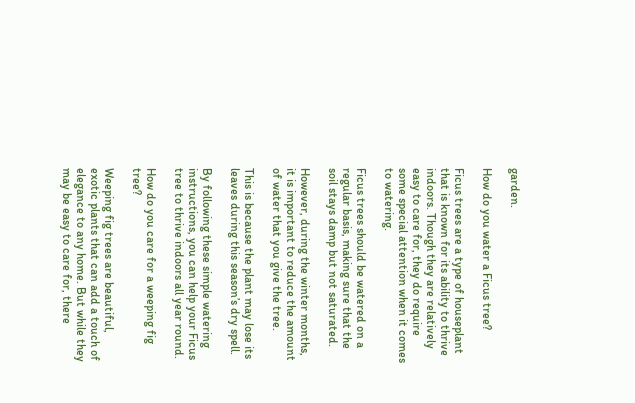garden.

How do you water a Ficus tree?

Ficus trees are a type of houseplant that is known for its ability to thrive indoors. Though they are relatively easy to care for, they do require some special attention when it comes to watering.

Ficus trees should be watered on a regular basis, making sure that the soil stays damp but not saturated.

However, during the winter months, it is important to reduce the amount of water that you give the tree.

This is because the plant may lose its leaves during this season’s dry spell.

By following these simple watering instructions, you can help your Ficus tree to thrive indoors all year round.

How do you care for a weeping fig tree?

Weeping fig trees are beautiful, exotic plants that can add a touch of elegance to any home. But while they may be easy to care for, there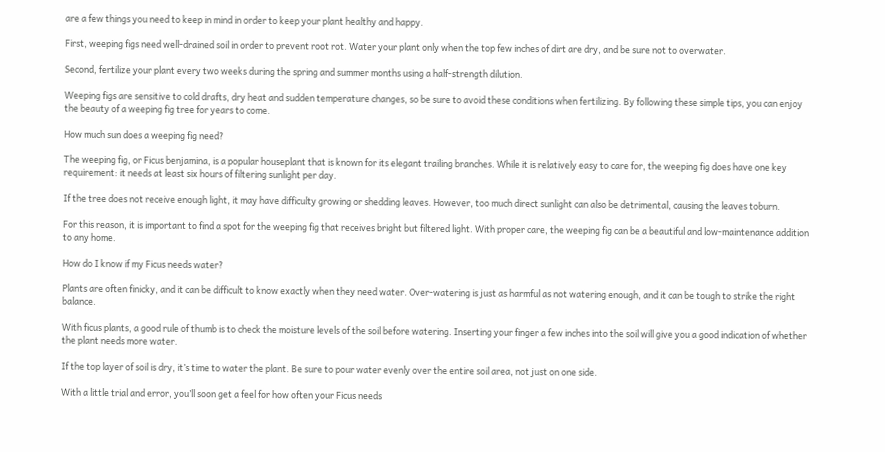are a few things you need to keep in mind in order to keep your plant healthy and happy.

First, weeping figs need well-drained soil in order to prevent root rot. Water your plant only when the top few inches of dirt are dry, and be sure not to overwater.

Second, fertilize your plant every two weeks during the spring and summer months using a half-strength dilution.

Weeping figs are sensitive to cold drafts, dry heat and sudden temperature changes, so be sure to avoid these conditions when fertilizing. By following these simple tips, you can enjoy the beauty of a weeping fig tree for years to come.

How much sun does a weeping fig need?

The weeping fig, or Ficus benjamina, is a popular houseplant that is known for its elegant trailing branches. While it is relatively easy to care for, the weeping fig does have one key requirement: it needs at least six hours of filtering sunlight per day.

If the tree does not receive enough light, it may have difficulty growing or shedding leaves. However, too much direct sunlight can also be detrimental, causing the leaves toburn.

For this reason, it is important to find a spot for the weeping fig that receives bright but filtered light. With proper care, the weeping fig can be a beautiful and low-maintenance addition to any home.

How do I know if my Ficus needs water?

Plants are often finicky, and it can be difficult to know exactly when they need water. Over-watering is just as harmful as not watering enough, and it can be tough to strike the right balance.

With ficus plants, a good rule of thumb is to check the moisture levels of the soil before watering. Inserting your finger a few inches into the soil will give you a good indication of whether the plant needs more water.

If the top layer of soil is dry, it’s time to water the plant. Be sure to pour water evenly over the entire soil area, not just on one side.

With a little trial and error, you’ll soon get a feel for how often your Ficus needs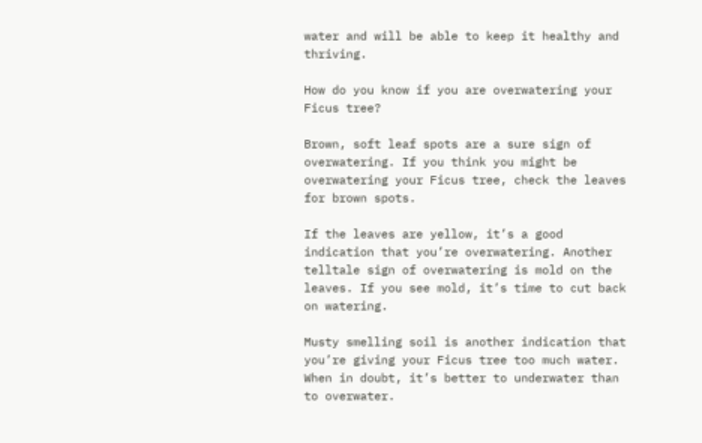water and will be able to keep it healthy and thriving.

How do you know if you are overwatering your Ficus tree?

Brown, soft leaf spots are a sure sign of overwatering. If you think you might be overwatering your Ficus tree, check the leaves for brown spots.

If the leaves are yellow, it’s a good indication that you’re overwatering. Another telltale sign of overwatering is mold on the leaves. If you see mold, it’s time to cut back on watering.

Musty smelling soil is another indication that you’re giving your Ficus tree too much water. When in doubt, it’s better to underwater than to overwater.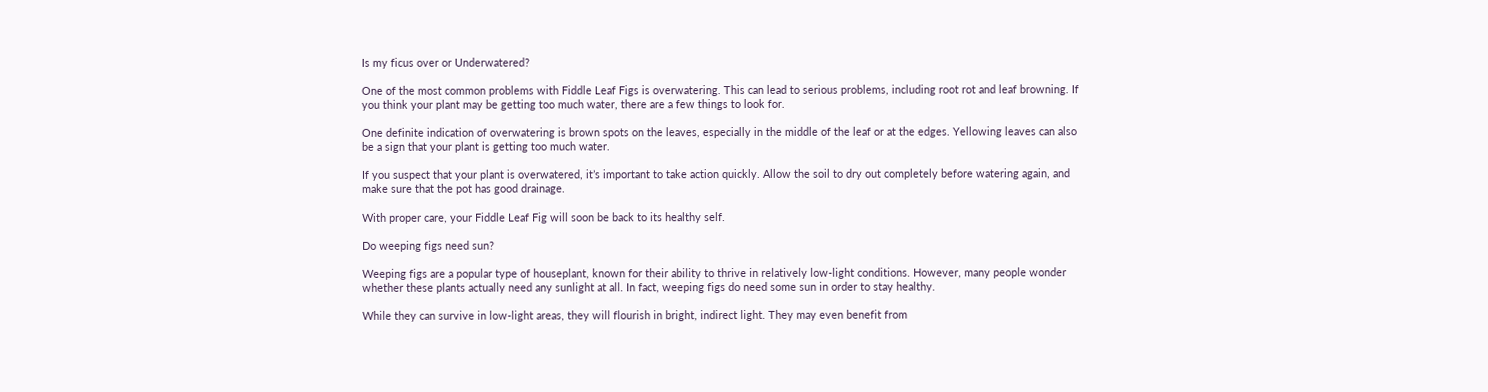Is my ficus over or Underwatered?

One of the most common problems with Fiddle Leaf Figs is overwatering. This can lead to serious problems, including root rot and leaf browning. If you think your plant may be getting too much water, there are a few things to look for.

One definite indication of overwatering is brown spots on the leaves, especially in the middle of the leaf or at the edges. Yellowing leaves can also be a sign that your plant is getting too much water.

If you suspect that your plant is overwatered, it’s important to take action quickly. Allow the soil to dry out completely before watering again, and make sure that the pot has good drainage.

With proper care, your Fiddle Leaf Fig will soon be back to its healthy self.

Do weeping figs need sun?

Weeping figs are a popular type of houseplant, known for their ability to thrive in relatively low-light conditions. However, many people wonder whether these plants actually need any sunlight at all. In fact, weeping figs do need some sun in order to stay healthy.

While they can survive in low-light areas, they will flourish in bright, indirect light. They may even benefit from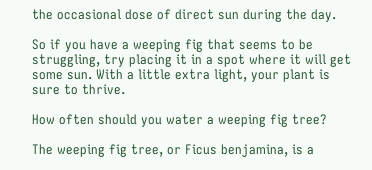the occasional dose of direct sun during the day.

So if you have a weeping fig that seems to be struggling, try placing it in a spot where it will get some sun. With a little extra light, your plant is sure to thrive.

How often should you water a weeping fig tree?

The weeping fig tree, or Ficus benjamina, is a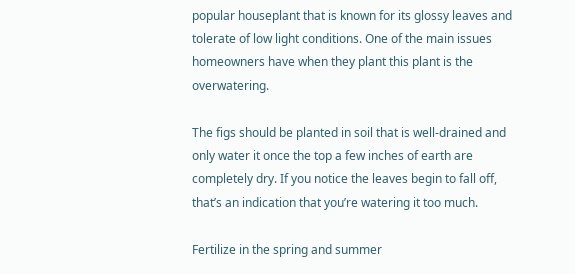popular houseplant that is known for its glossy leaves and tolerate of low light conditions. One of the main issues homeowners have when they plant this plant is the overwatering.

The figs should be planted in soil that is well-drained and only water it once the top a few inches of earth are completely dry. If you notice the leaves begin to fall off, that’s an indication that you’re watering it too much.

Fertilize in the spring and summer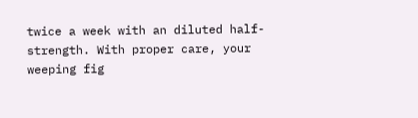twice a week with an diluted half-strength. With proper care, your weeping fig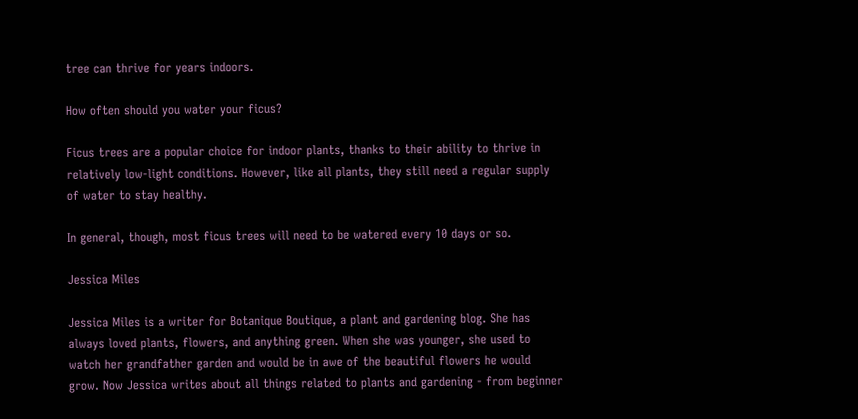tree can thrive for years indoors.

How often should you water your ficus?

Ficus trees are a popular choice for indoor plants, thanks to their ability to thrive in relatively low-light conditions. However, like all plants, they still need a regular supply of water to stay healthy.

In general, though, most ficus trees will need to be watered every 10 days or so.

Jessica Miles

Jessica Miles is a writer for Botanique Boutique, a plant and gardening blog. She has always loved plants, flowers, and anything green. When she was younger, she used to watch her grandfather garden and would be in awe of the beautiful flowers he would grow. Now Jessica writes about all things related to plants and gardening - from beginner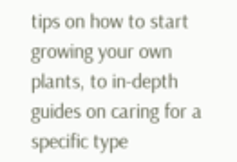tips on how to start growing your own plants, to in-depth guides on caring for a specific type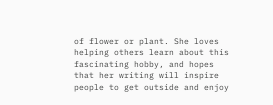of flower or plant. She loves helping others learn about this fascinating hobby, and hopes that her writing will inspire people to get outside and enjoy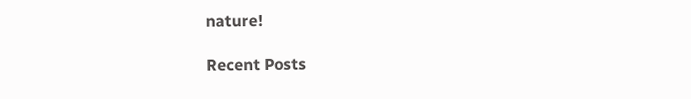nature!

Recent Posts